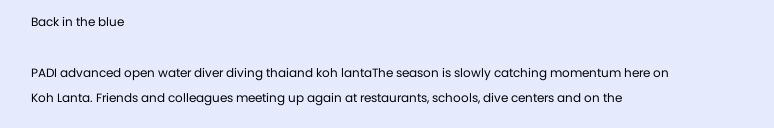Back in the blue

PADI advanced open water diver diving thaiand koh lantaThe season is slowly catching momentum here on Koh Lanta. Friends and colleagues meeting up again at restaurants, schools, dive centers and on the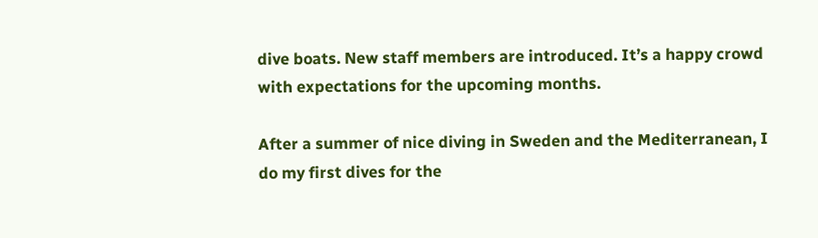dive boats. New staff members are introduced. It’s a happy crowd with expectations for the upcoming months.

After a summer of nice diving in Sweden and the Mediterranean, I do my first dives for the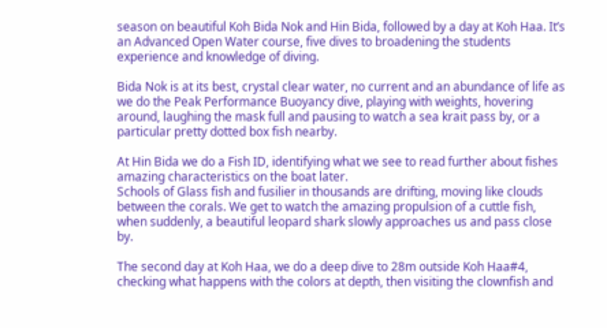season on beautiful Koh Bida Nok and Hin Bida, followed by a day at Koh Haa. It’s an Advanced Open Water course, five dives to broadening the students experience and knowledge of diving.

Bida Nok is at its best, crystal clear water, no current and an abundance of life as we do the Peak Performance Buoyancy dive, playing with weights, hovering around, laughing the mask full and pausing to watch a sea krait pass by, or a particular pretty dotted box fish nearby.

At Hin Bida we do a Fish ID, identifying what we see to read further about fishes amazing characteristics on the boat later.
Schools of Glass fish and fusilier in thousands are drifting, moving like clouds between the corals. We get to watch the amazing propulsion of a cuttle fish, when suddenly, a beautiful leopard shark slowly approaches us and pass close by.

The second day at Koh Haa, we do a deep dive to 28m outside Koh Haa#4, checking what happens with the colors at depth, then visiting the clownfish and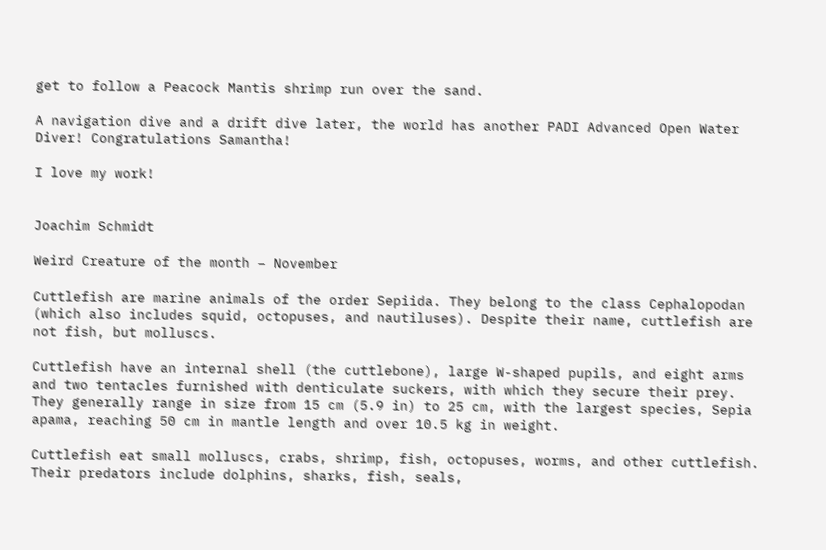get to follow a Peacock Mantis shrimp run over the sand.

A navigation dive and a drift dive later, the world has another PADI Advanced Open Water Diver! Congratulations Samantha!

I love my work!


Joachim Schmidt

Weird Creature of the month – November

Cuttlefish are marine animals of the order Sepiida. They belong to the class Cephalopodan (which also includes squid, octopuses, and nautiluses). Despite their name, cuttlefish are not fish, but molluscs.

Cuttlefish have an internal shell (the cuttlebone), large W-shaped pupils, and eight arms and two tentacles furnished with denticulate suckers, with which they secure their prey. They generally range in size from 15 cm (5.9 in) to 25 cm, with the largest species, Sepia apama, reaching 50 cm in mantle length and over 10.5 kg in weight.

Cuttlefish eat small molluscs, crabs, shrimp, fish, octopuses, worms, and other cuttlefish. Their predators include dolphins, sharks, fish, seals,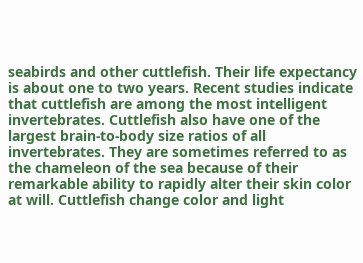seabirds and other cuttlefish. Their life expectancy is about one to two years. Recent studies indicate that cuttlefish are among the most intelligent invertebrates. Cuttlefish also have one of the largest brain-to-body size ratios of all invertebrates. They are sometimes referred to as the chameleon of the sea because of their remarkable ability to rapidly alter their skin color at will. Cuttlefish change color and light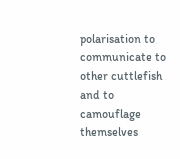polarisation to communicate to other cuttlefish and to camouflage themselves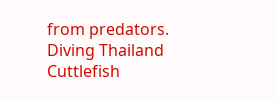from predators.
Diving Thailand Cuttlefish